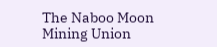The Naboo Moon Mining Union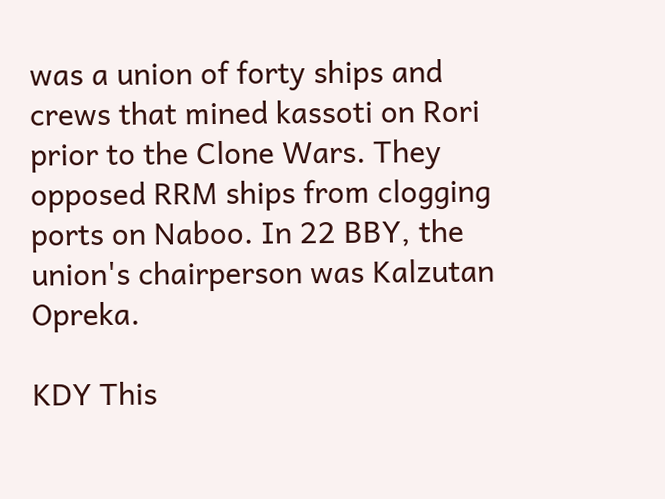was a union of forty ships and crews that mined kassoti on Rori prior to the Clone Wars. They opposed RRM ships from clogging ports on Naboo. In 22 BBY, the union's chairperson was Kalzutan Opreka.

KDY This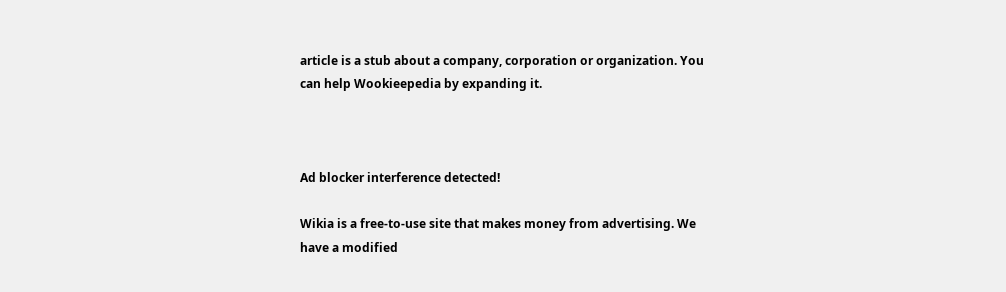article is a stub about a company, corporation or organization. You can help Wookieepedia by expanding it.



Ad blocker interference detected!

Wikia is a free-to-use site that makes money from advertising. We have a modified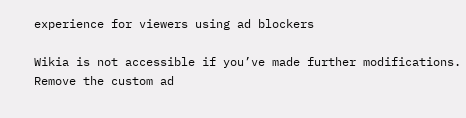experience for viewers using ad blockers

Wikia is not accessible if you’ve made further modifications. Remove the custom ad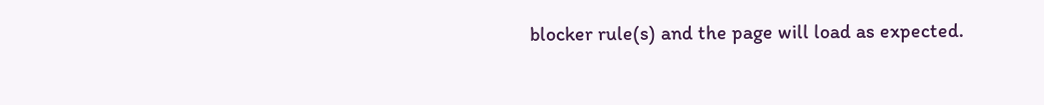blocker rule(s) and the page will load as expected.